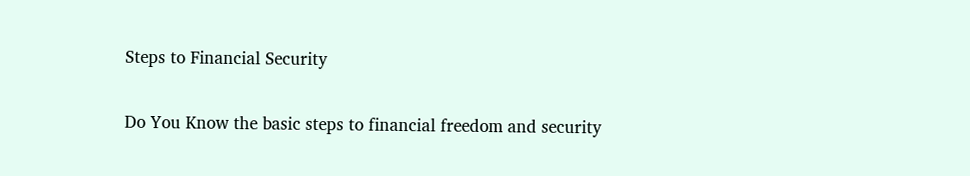Steps to Financial Security

Do You Know the basic steps to financial freedom and security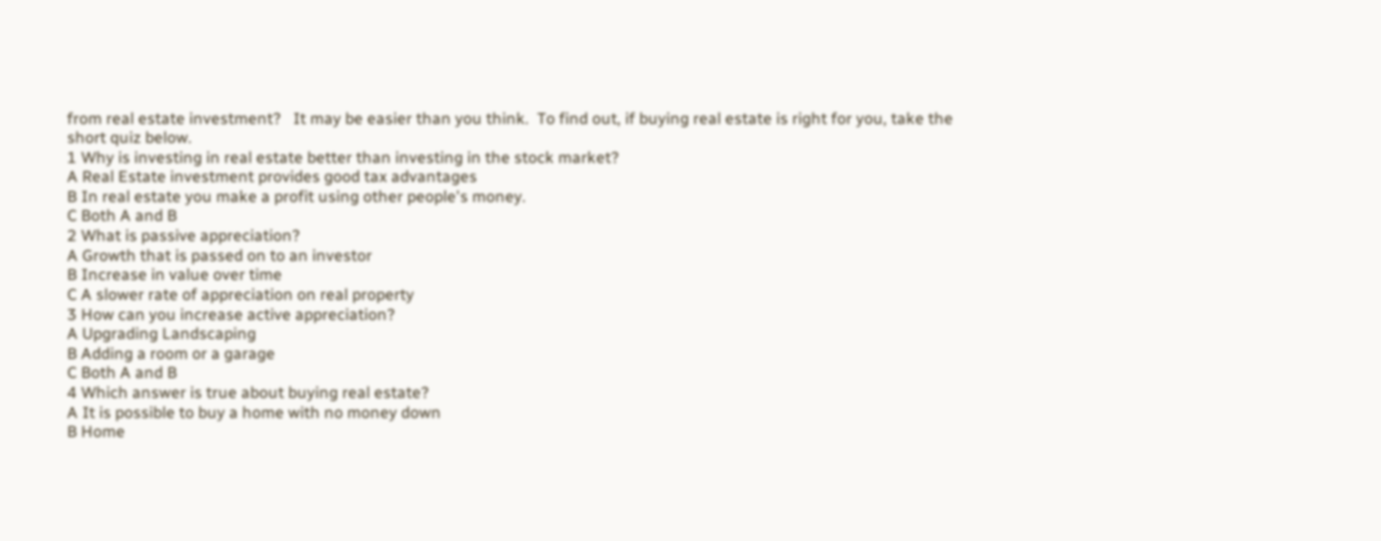from real estate investment?   It may be easier than you think.  To find out, if buying real estate is right for you, take the short quiz below.
1 Why is investing in real estate better than investing in the stock market?
A Real Estate investment provides good tax advantages
B In real estate you make a profit using other people's money.
C Both A and B
2 What is passive appreciation?
A Growth that is passed on to an investor
B Increase in value over time
C A slower rate of appreciation on real property
3 How can you increase active appreciation?
A Upgrading Landscaping
B Adding a room or a garage
C Both A and B
4 Which answer is true about buying real estate?
A It is possible to buy a home with no money down
B Home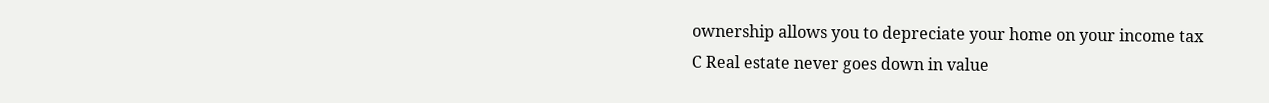ownership allows you to depreciate your home on your income tax
C Real estate never goes down in value